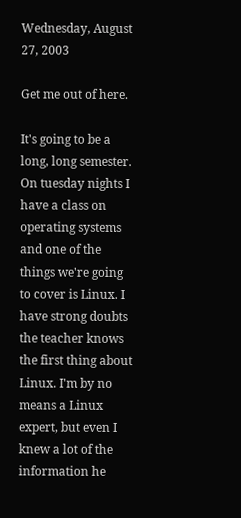Wednesday, August 27, 2003

Get me out of here.

It's going to be a long, long semester. On tuesday nights I have a class on operating systems and one of the things we're going to cover is Linux. I have strong doubts the teacher knows the first thing about Linux. I'm by no means a Linux expert, but even I knew a lot of the information he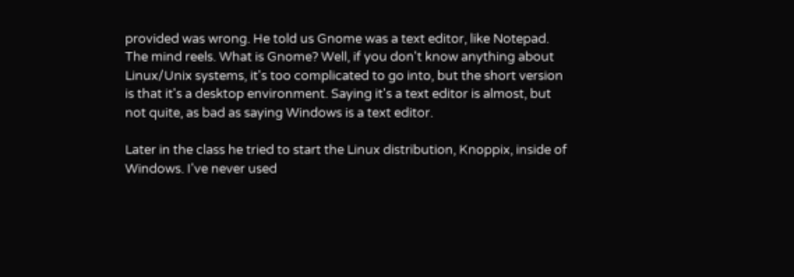provided was wrong. He told us Gnome was a text editor, like Notepad. The mind reels. What is Gnome? Well, if you don't know anything about Linux/Unix systems, it's too complicated to go into, but the short version is that it's a desktop environment. Saying it's a text editor is almost, but not quite, as bad as saying Windows is a text editor.

Later in the class he tried to start the Linux distribution, Knoppix, inside of Windows. I've never used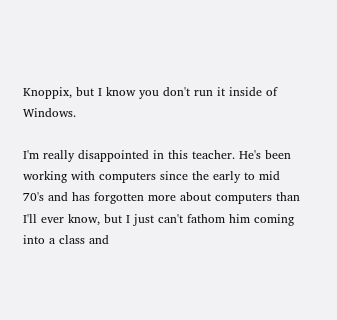Knoppix, but I know you don't run it inside of Windows.

I'm really disappointed in this teacher. He's been working with computers since the early to mid 70's and has forgotten more about computers than I'll ever know, but I just can't fathom him coming into a class and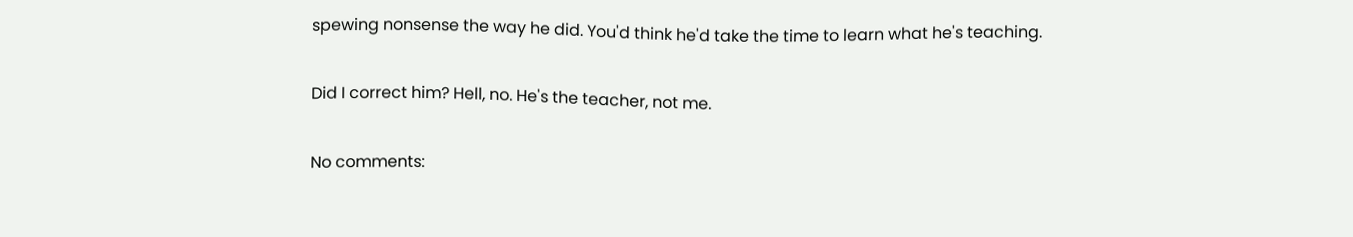spewing nonsense the way he did. You'd think he'd take the time to learn what he's teaching.

Did I correct him? Hell, no. He's the teacher, not me.

No comments: